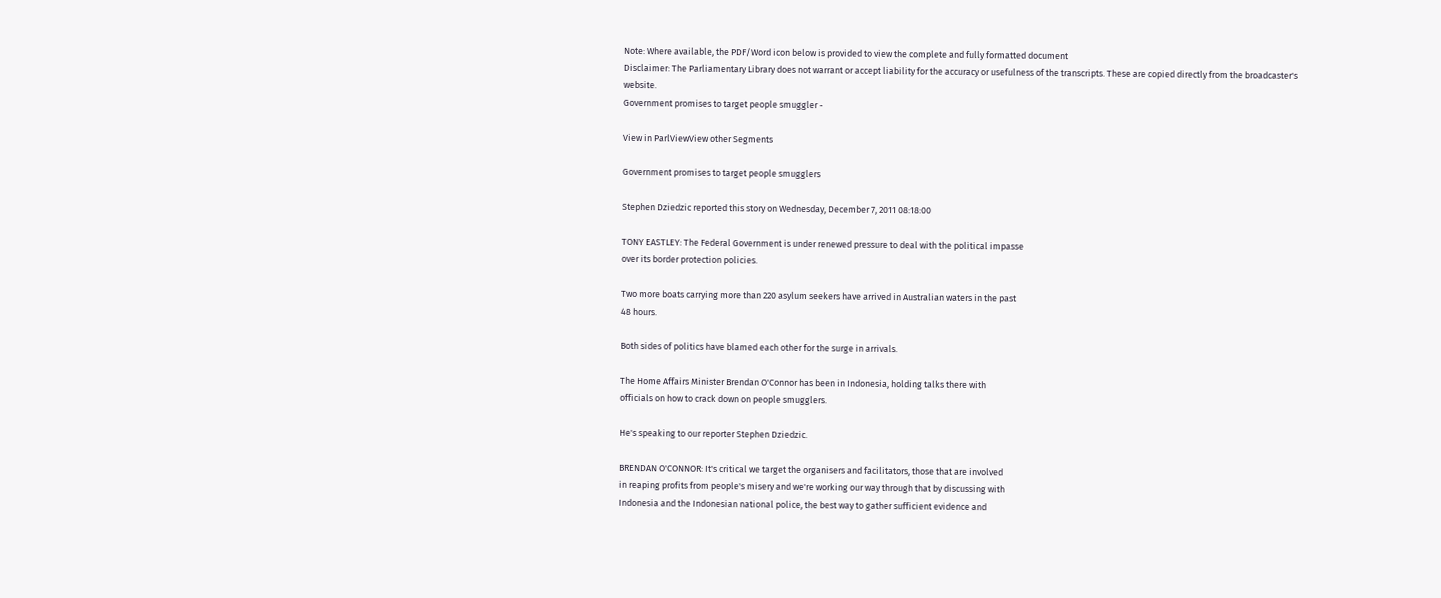Note: Where available, the PDF/Word icon below is provided to view the complete and fully formatted document
Disclaimer: The Parliamentary Library does not warrant or accept liability for the accuracy or usefulness of the transcripts. These are copied directly from the broadcaster's website.
Government promises to target people smuggler -

View in ParlViewView other Segments

Government promises to target people smugglers

Stephen Dziedzic reported this story on Wednesday, December 7, 2011 08:18:00

TONY EASTLEY: The Federal Government is under renewed pressure to deal with the political impasse
over its border protection policies.

Two more boats carrying more than 220 asylum seekers have arrived in Australian waters in the past
48 hours.

Both sides of politics have blamed each other for the surge in arrivals.

The Home Affairs Minister Brendan O'Connor has been in Indonesia, holding talks there with
officials on how to crack down on people smugglers.

He's speaking to our reporter Stephen Dziedzic.

BRENDAN O'CONNOR: It's critical we target the organisers and facilitators, those that are involved
in reaping profits from people's misery and we're working our way through that by discussing with
Indonesia and the Indonesian national police, the best way to gather sufficient evidence and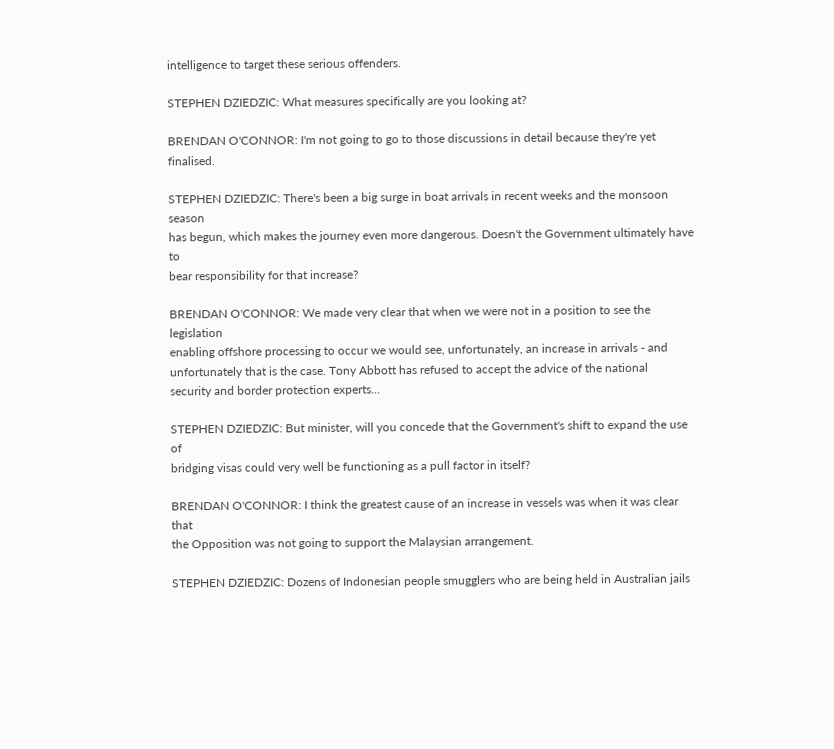intelligence to target these serious offenders.

STEPHEN DZIEDZIC: What measures specifically are you looking at?

BRENDAN O'CONNOR: I'm not going to go to those discussions in detail because they're yet finalised.

STEPHEN DZIEDZIC: There's been a big surge in boat arrivals in recent weeks and the monsoon season
has begun, which makes the journey even more dangerous. Doesn't the Government ultimately have to
bear responsibility for that increase?

BRENDAN O'CONNOR: We made very clear that when we were not in a position to see the legislation
enabling offshore processing to occur we would see, unfortunately, an increase in arrivals - and
unfortunately that is the case. Tony Abbott has refused to accept the advice of the national
security and border protection experts...

STEPHEN DZIEDZIC: But minister, will you concede that the Government's shift to expand the use of
bridging visas could very well be functioning as a pull factor in itself?

BRENDAN O'CONNOR: I think the greatest cause of an increase in vessels was when it was clear that
the Opposition was not going to support the Malaysian arrangement.

STEPHEN DZIEDZIC: Dozens of Indonesian people smugglers who are being held in Australian jails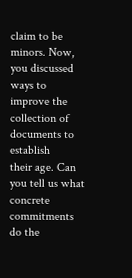claim to be minors. Now, you discussed ways to improve the collection of documents to establish
their age. Can you tell us what concrete commitments do the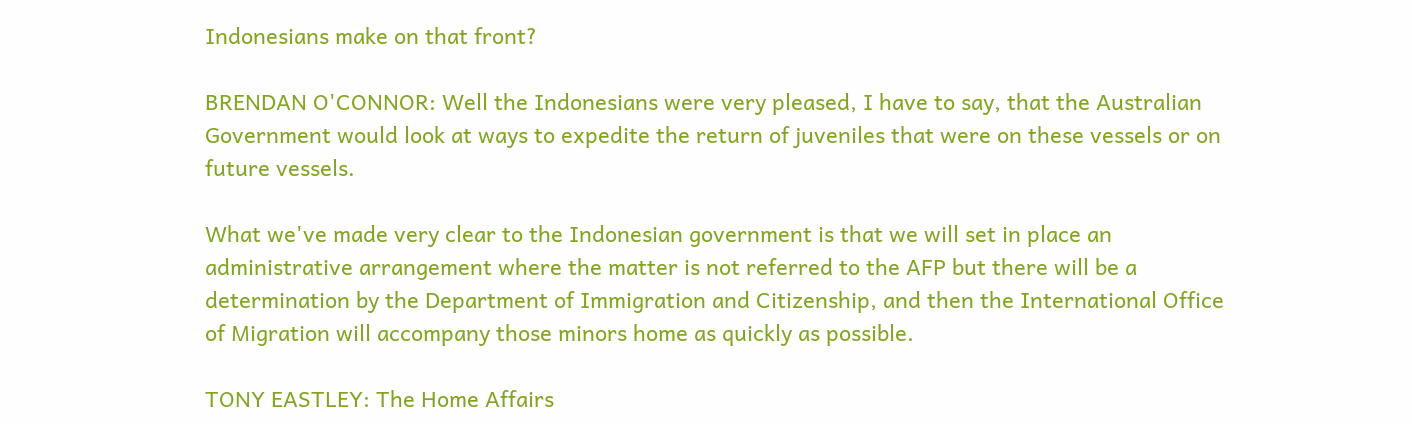Indonesians make on that front?

BRENDAN O'CONNOR: Well the Indonesians were very pleased, I have to say, that the Australian
Government would look at ways to expedite the return of juveniles that were on these vessels or on
future vessels.

What we've made very clear to the Indonesian government is that we will set in place an
administrative arrangement where the matter is not referred to the AFP but there will be a
determination by the Department of Immigration and Citizenship, and then the International Office
of Migration will accompany those minors home as quickly as possible.

TONY EASTLEY: The Home Affairs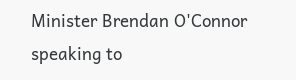Minister Brendan O'Connor speaking to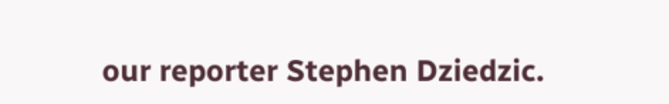our reporter Stephen Dziedzic.